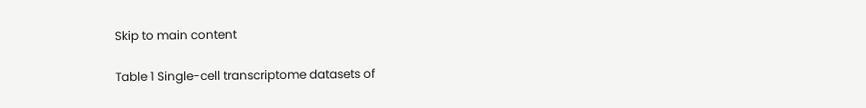Skip to main content

Table 1 Single-cell transcriptome datasets of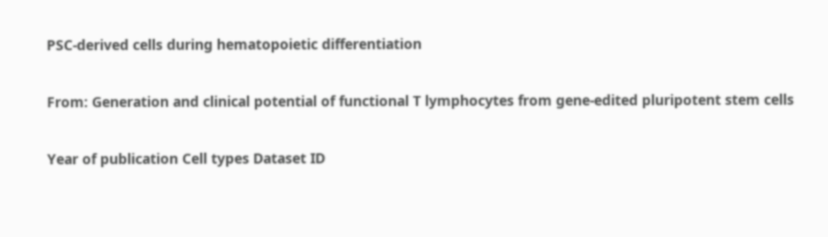PSC-derived cells during hematopoietic differentiation

From: Generation and clinical potential of functional T lymphocytes from gene-edited pluripotent stem cells

Year of publication Cell types Dataset ID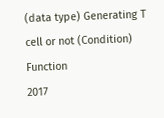(data type) Generating T cell or not (Condition) Function
2017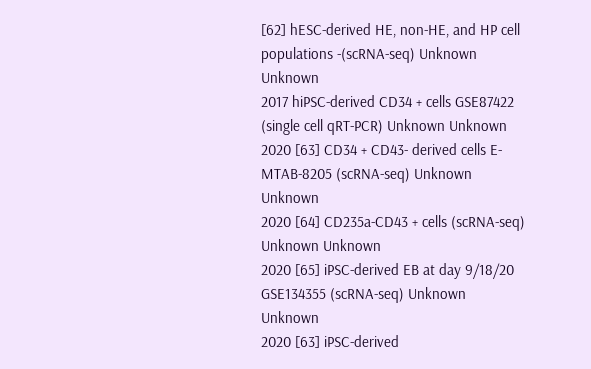[62] hESC-derived HE, non-HE, and HP cell populations -(scRNA-seq) Unknown Unknown
2017 hiPSC-derived CD34 + cells GSE87422 (single cell qRT-PCR) Unknown Unknown
2020 [63] CD34 + CD43- derived cells E-MTAB-8205 (scRNA-seq) Unknown Unknown
2020 [64] CD235a-CD43 + cells (scRNA-seq) Unknown Unknown
2020 [65] iPSC-derived EB at day 9/18/20 GSE134355 (scRNA-seq) Unknown Unknown
2020 [63] iPSC-derived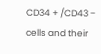CD34 + /CD43 − cells and their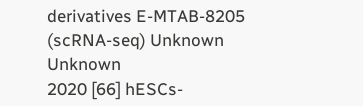derivatives E-MTAB-8205 (scRNA-seq) Unknown Unknown
2020 [66] hESCs-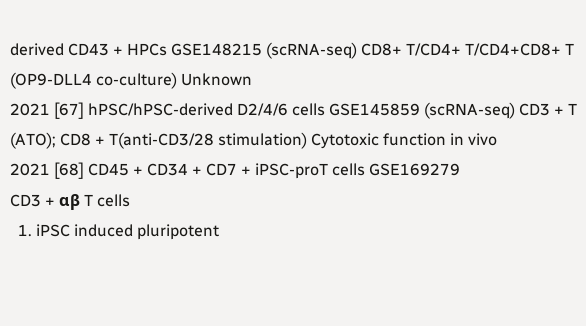derived CD43 + HPCs GSE148215 (scRNA-seq) CD8+ T/CD4+ T/CD4+CD8+ T (OP9-DLL4 co-culture) Unknown
2021 [67] hPSC/hPSC-derived D2/4/6 cells GSE145859 (scRNA-seq) CD3 + T (ATO); CD8 + T(anti-CD3/28 stimulation) Cytotoxic function in vivo
2021 [68] CD45 + CD34 + CD7 + iPSC-proT cells GSE169279
CD3 + αβ T cells
  1. iPSC induced pluripotent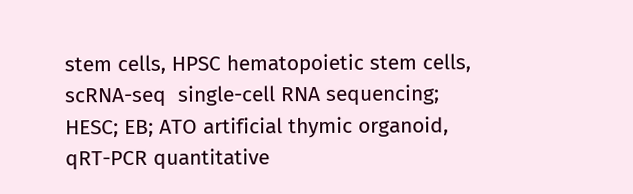stem cells, HPSC hematopoietic stem cells, scRNA-seq  single-cell RNA sequencing; HESC; EB; ATO artificial thymic organoid, qRT-PCR quantitative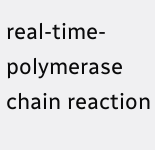real-time-polymerase chain reaction